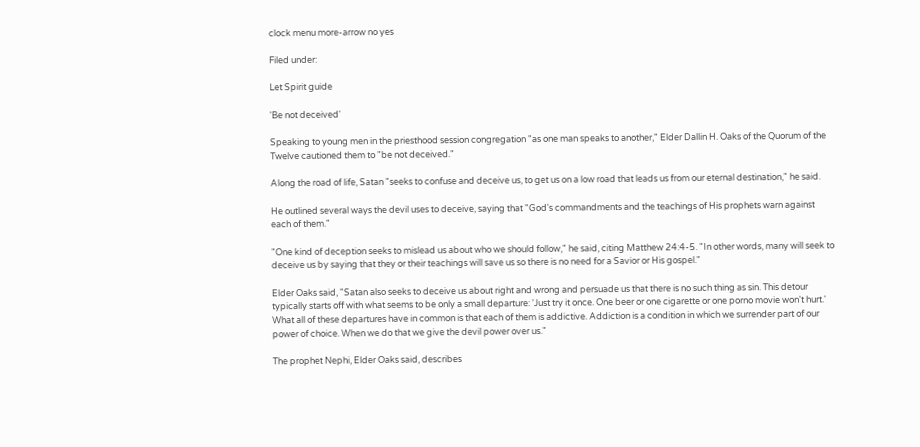clock menu more-arrow no yes

Filed under:

Let Spirit guide

'Be not deceived'

Speaking to young men in the priesthood session congregation "as one man speaks to another," Elder Dallin H. Oaks of the Quorum of the Twelve cautioned them to "be not deceived."

Along the road of life, Satan "seeks to confuse and deceive us, to get us on a low road that leads us from our eternal destination," he said.

He outlined several ways the devil uses to deceive, saying that "God's commandments and the teachings of His prophets warn against each of them."

"One kind of deception seeks to mislead us about who we should follow," he said, citing Matthew 24:4-5. "In other words, many will seek to deceive us by saying that they or their teachings will save us so there is no need for a Savior or His gospel."

Elder Oaks said, "Satan also seeks to deceive us about right and wrong and persuade us that there is no such thing as sin. This detour typically starts off with what seems to be only a small departure: 'Just try it once. One beer or one cigarette or one porno movie won't hurt.' What all of these departures have in common is that each of them is addictive. Addiction is a condition in which we surrender part of our power of choice. When we do that we give the devil power over us."

The prophet Nephi, Elder Oaks said, describes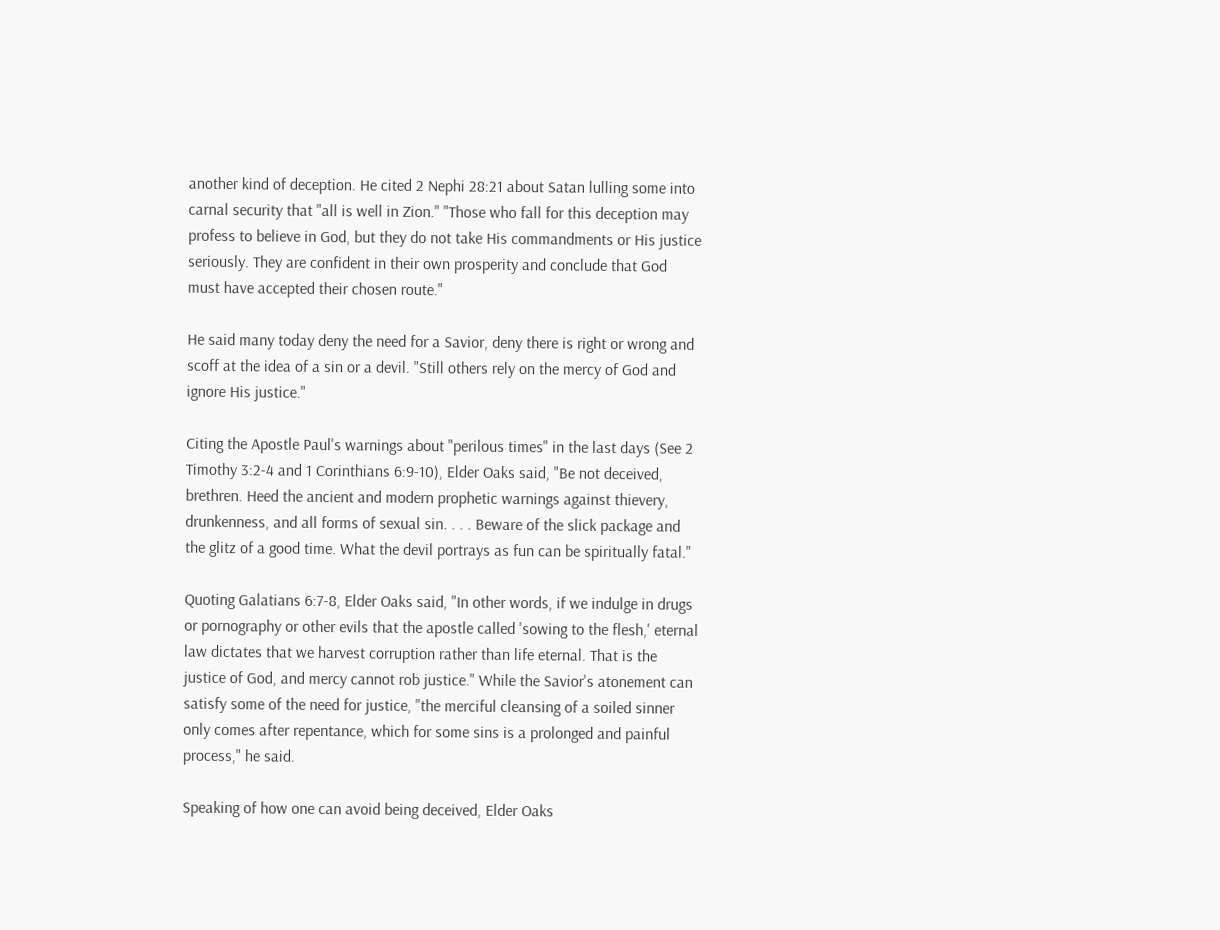another kind of deception. He cited 2 Nephi 28:21 about Satan lulling some into carnal security that "all is well in Zion." "Those who fall for this deception may profess to believe in God, but they do not take His commandments or His justice seriously. They are confident in their own prosperity and conclude that God must have accepted their chosen route."

He said many today deny the need for a Savior, deny there is right or wrong and scoff at the idea of a sin or a devil. "Still others rely on the mercy of God and ignore His justice."

Citing the Apostle Paul's warnings about "perilous times" in the last days (See 2 Timothy 3:2-4 and 1 Corinthians 6:9-10), Elder Oaks said, "Be not deceived, brethren. Heed the ancient and modern prophetic warnings against thievery, drunkenness, and all forms of sexual sin. . . . Beware of the slick package and the glitz of a good time. What the devil portrays as fun can be spiritually fatal."

Quoting Galatians 6:7-8, Elder Oaks said, "In other words, if we indulge in drugs or pornography or other evils that the apostle called 'sowing to the flesh,' eternal law dictates that we harvest corruption rather than life eternal. That is the justice of God, and mercy cannot rob justice." While the Savior's atonement can satisfy some of the need for justice, "the merciful cleansing of a soiled sinner only comes after repentance, which for some sins is a prolonged and painful process," he said.

Speaking of how one can avoid being deceived, Elder Oaks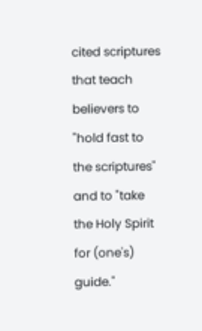cited scriptures that teach believers to "hold fast to the scriptures" and to "take the Holy Spirit for (one's) guide."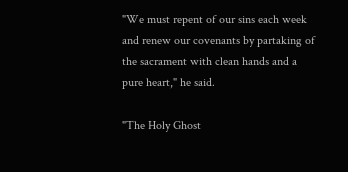"We must repent of our sins each week and renew our covenants by partaking of the sacrament with clean hands and a pure heart," he said.

"The Holy Ghost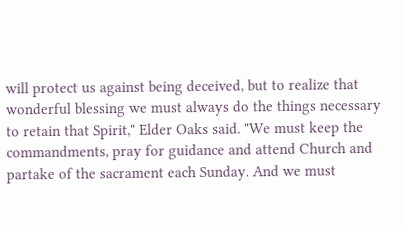will protect us against being deceived, but to realize that wonderful blessing we must always do the things necessary to retain that Spirit," Elder Oaks said. "We must keep the commandments, pray for guidance and attend Church and partake of the sacrament each Sunday. And we must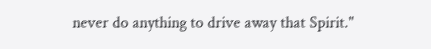never do anything to drive away that Spirit."